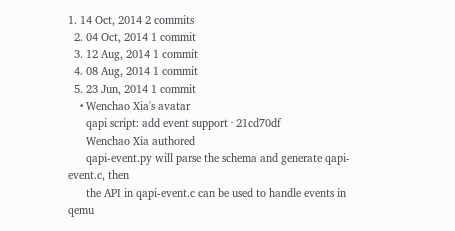1. 14 Oct, 2014 2 commits
  2. 04 Oct, 2014 1 commit
  3. 12 Aug, 2014 1 commit
  4. 08 Aug, 2014 1 commit
  5. 23 Jun, 2014 1 commit
    • Wenchao Xia's avatar
      qapi script: add event support · 21cd70df
      Wenchao Xia authored
      qapi-event.py will parse the schema and generate qapi-event.c, then
      the API in qapi-event.c can be used to handle events in qemu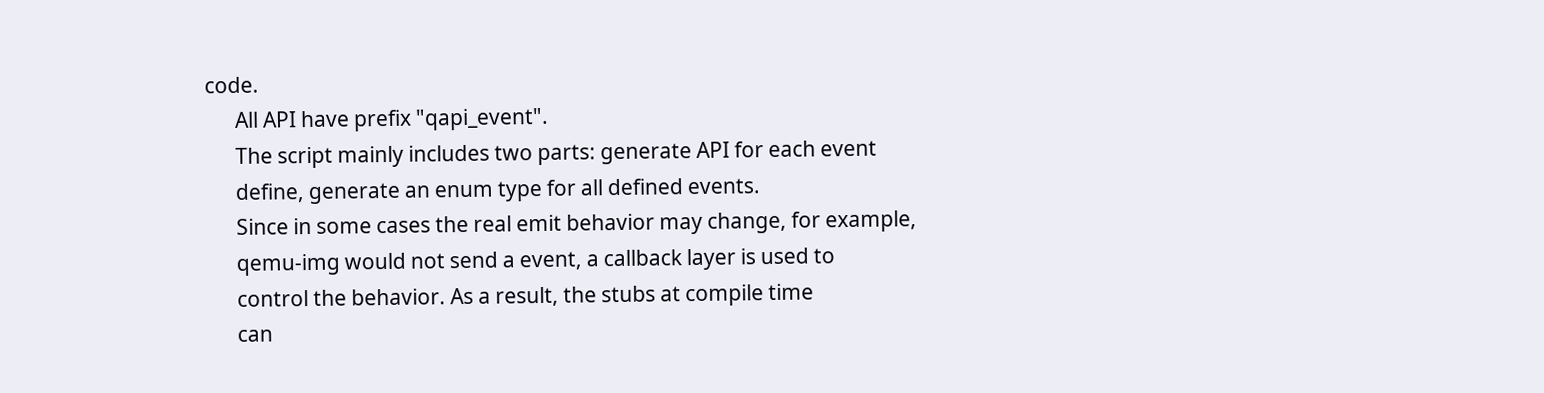code.
      All API have prefix "qapi_event".
      The script mainly includes two parts: generate API for each event
      define, generate an enum type for all defined events.
      Since in some cases the real emit behavior may change, for example,
      qemu-img would not send a event, a callback layer is used to
      control the behavior. As a result, the stubs at compile time
      can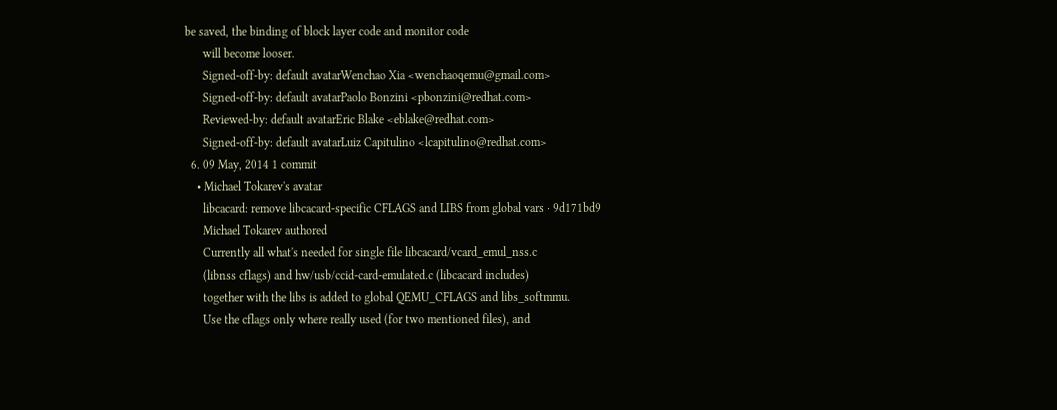be saved, the binding of block layer code and monitor code
      will become looser.
      Signed-off-by: default avatarWenchao Xia <wenchaoqemu@gmail.com>
      Signed-off-by: default avatarPaolo Bonzini <pbonzini@redhat.com>
      Reviewed-by: default avatarEric Blake <eblake@redhat.com>
      Signed-off-by: default avatarLuiz Capitulino <lcapitulino@redhat.com>
  6. 09 May, 2014 1 commit
    • Michael Tokarev's avatar
      libcacard: remove libcacard-specific CFLAGS and LIBS from global vars · 9d171bd9
      Michael Tokarev authored
      Currently all what's needed for single file libcacard/vcard_emul_nss.c
      (libnss cflags) and hw/usb/ccid-card-emulated.c (libcacard includes)
      together with the libs is added to global QEMU_CFLAGS and libs_softmmu.
      Use the cflags only where really used (for two mentioned files), and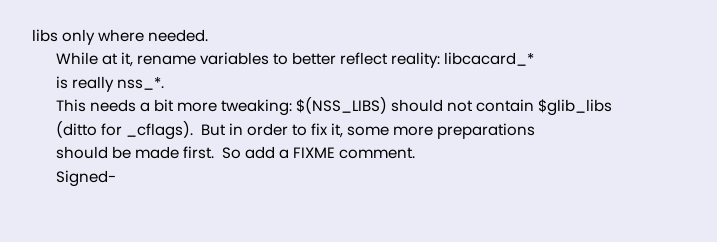libs only where needed.
      While at it, rename variables to better reflect reality: libcacard_*
      is really nss_*.
      This needs a bit more tweaking: $(NSS_LIBS) should not contain $glib_libs
      (ditto for _cflags).  But in order to fix it, some more preparations
      should be made first.  So add a FIXME comment.
      Signed-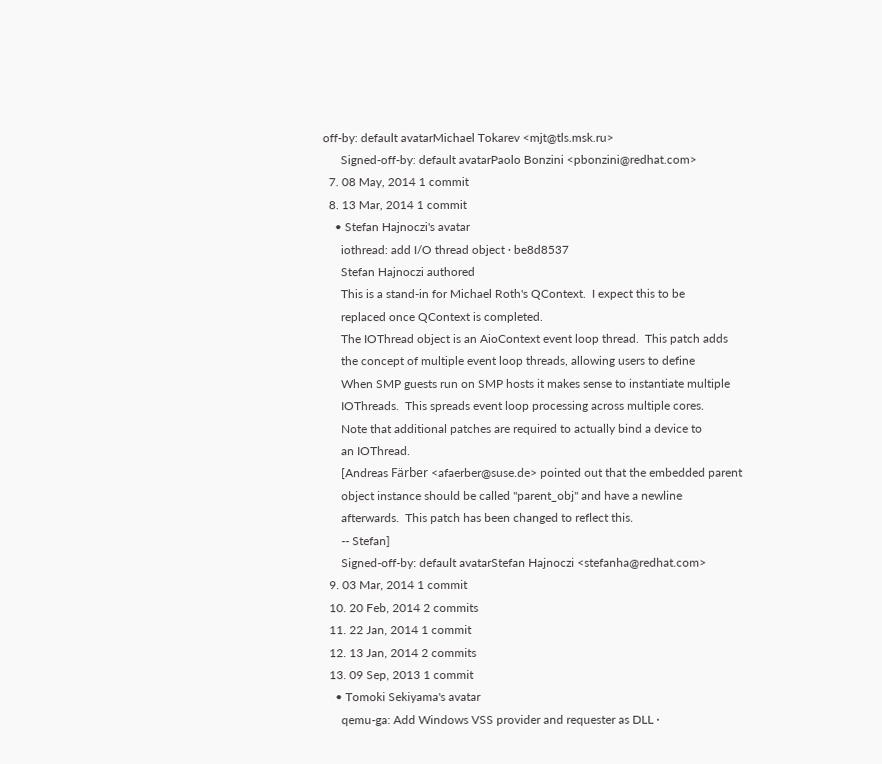off-by: default avatarMichael Tokarev <mjt@tls.msk.ru>
      Signed-off-by: default avatarPaolo Bonzini <pbonzini@redhat.com>
  7. 08 May, 2014 1 commit
  8. 13 Mar, 2014 1 commit
    • Stefan Hajnoczi's avatar
      iothread: add I/O thread object · be8d8537
      Stefan Hajnoczi authored
      This is a stand-in for Michael Roth's QContext.  I expect this to be
      replaced once QContext is completed.
      The IOThread object is an AioContext event loop thread.  This patch adds
      the concept of multiple event loop threads, allowing users to define
      When SMP guests run on SMP hosts it makes sense to instantiate multiple
      IOThreads.  This spreads event loop processing across multiple cores.
      Note that additional patches are required to actually bind a device to
      an IOThread.
      [Andreas Färber <afaerber@suse.de> pointed out that the embedded parent
      object instance should be called "parent_obj" and have a newline
      afterwards.  This patch has been changed to reflect this.
      -- Stefan]
      Signed-off-by: default avatarStefan Hajnoczi <stefanha@redhat.com>
  9. 03 Mar, 2014 1 commit
  10. 20 Feb, 2014 2 commits
  11. 22 Jan, 2014 1 commit
  12. 13 Jan, 2014 2 commits
  13. 09 Sep, 2013 1 commit
    • Tomoki Sekiyama's avatar
      qemu-ga: Add Windows VSS provider and requester as DLL ·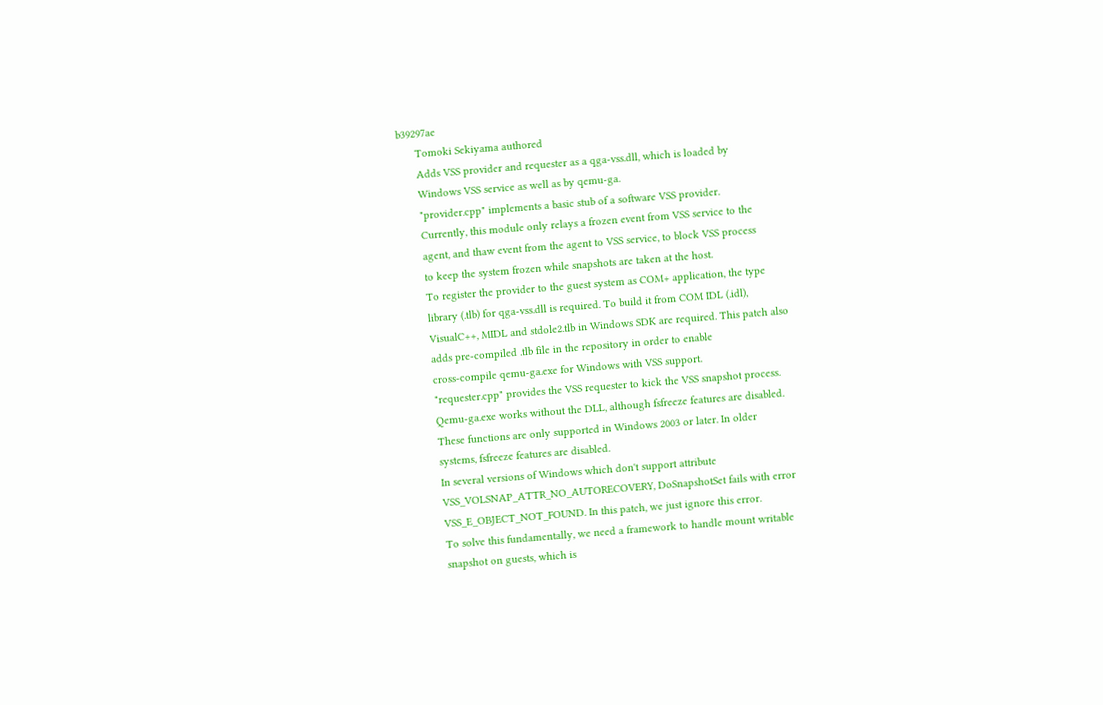b39297ae
      Tomoki Sekiyama authored
      Adds VSS provider and requester as a qga-vss.dll, which is loaded by
      Windows VSS service as well as by qemu-ga.
      "provider.cpp" implements a basic stub of a software VSS provider.
      Currently, this module only relays a frozen event from VSS service to the
      agent, and thaw event from the agent to VSS service, to block VSS process
      to keep the system frozen while snapshots are taken at the host.
      To register the provider to the guest system as COM+ application, the type
      library (.tlb) for qga-vss.dll is required. To build it from COM IDL (.idl),
      VisualC++, MIDL and stdole2.tlb in Windows SDK are required. This patch also
      adds pre-compiled .tlb file in the repository in order to enable
      cross-compile qemu-ga.exe for Windows with VSS support.
      "requester.cpp" provides the VSS requester to kick the VSS snapshot process.
      Qemu-ga.exe works without the DLL, although fsfreeze features are disabled.
      These functions are only supported in Windows 2003 or later. In older
      systems, fsfreeze features are disabled.
      In several versions of Windows which don't support attribute
      VSS_VOLSNAP_ATTR_NO_AUTORECOVERY, DoSnapshotSet fails with error
      VSS_E_OBJECT_NOT_FOUND. In this patch, we just ignore this error.
      To solve this fundamentally, we need a framework to handle mount writable
      snapshot on guests, which is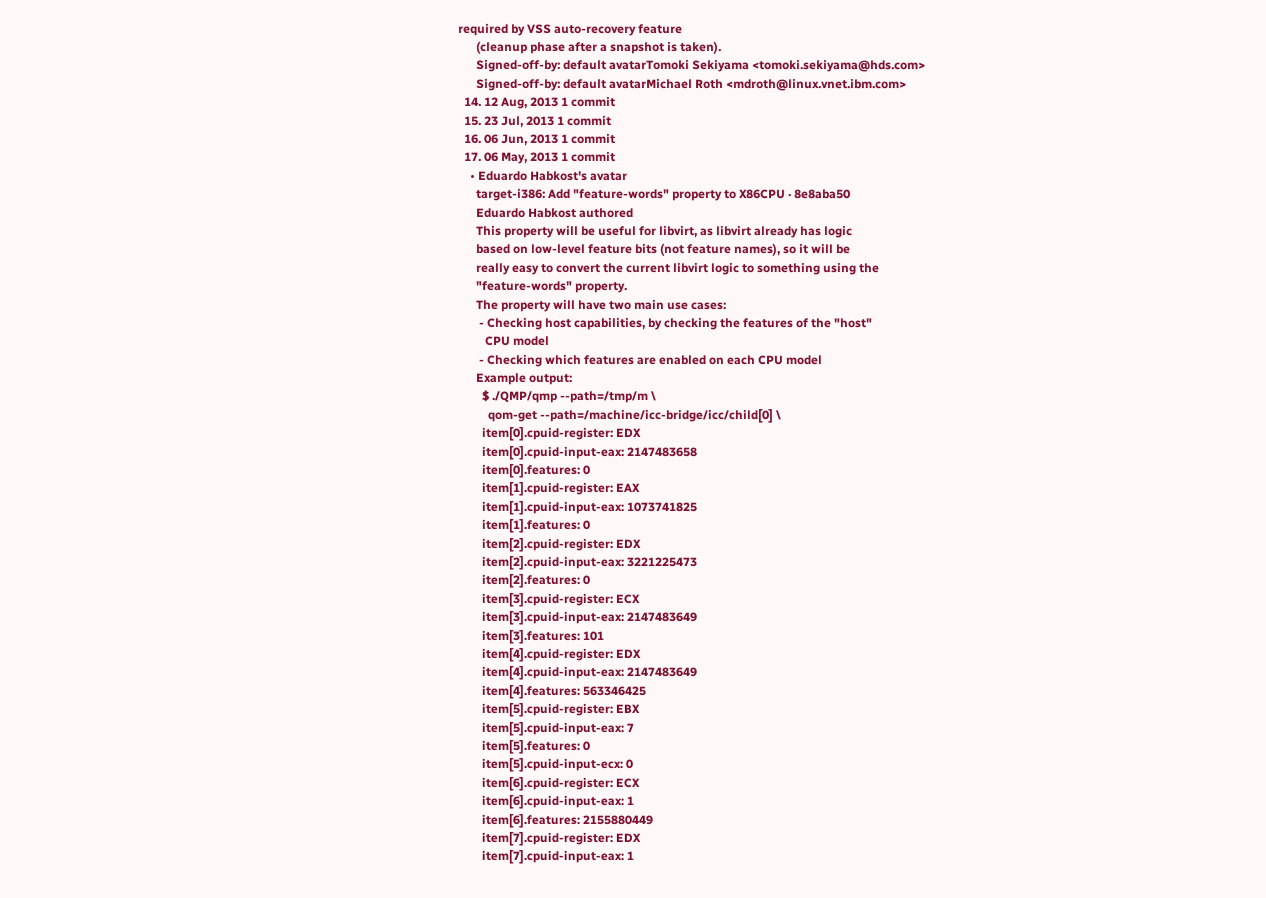required by VSS auto-recovery feature
      (cleanup phase after a snapshot is taken).
      Signed-off-by: default avatarTomoki Sekiyama <tomoki.sekiyama@hds.com>
      Signed-off-by: default avatarMichael Roth <mdroth@linux.vnet.ibm.com>
  14. 12 Aug, 2013 1 commit
  15. 23 Jul, 2013 1 commit
  16. 06 Jun, 2013 1 commit
  17. 06 May, 2013 1 commit
    • Eduardo Habkost's avatar
      target-i386: Add "feature-words" property to X86CPU · 8e8aba50
      Eduardo Habkost authored
      This property will be useful for libvirt, as libvirt already has logic
      based on low-level feature bits (not feature names), so it will be
      really easy to convert the current libvirt logic to something using the
      "feature-words" property.
      The property will have two main use cases:
       - Checking host capabilities, by checking the features of the "host"
         CPU model
       - Checking which features are enabled on each CPU model
      Example output:
        $ ./QMP/qmp --path=/tmp/m \
          qom-get --path=/machine/icc-bridge/icc/child[0] \
        item[0].cpuid-register: EDX
        item[0].cpuid-input-eax: 2147483658
        item[0].features: 0
        item[1].cpuid-register: EAX
        item[1].cpuid-input-eax: 1073741825
        item[1].features: 0
        item[2].cpuid-register: EDX
        item[2].cpuid-input-eax: 3221225473
        item[2].features: 0
        item[3].cpuid-register: ECX
        item[3].cpuid-input-eax: 2147483649
        item[3].features: 101
        item[4].cpuid-register: EDX
        item[4].cpuid-input-eax: 2147483649
        item[4].features: 563346425
        item[5].cpuid-register: EBX
        item[5].cpuid-input-eax: 7
        item[5].features: 0
        item[5].cpuid-input-ecx: 0
        item[6].cpuid-register: ECX
        item[6].cpuid-input-eax: 1
        item[6].features: 2155880449
        item[7].cpuid-register: EDX
        item[7].cpuid-input-eax: 1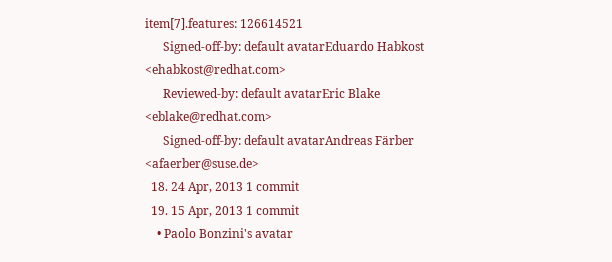item[7].features: 126614521
      Signed-off-by: default avatarEduardo Habkost <ehabkost@redhat.com>
      Reviewed-by: default avatarEric Blake <eblake@redhat.com>
      Signed-off-by: default avatarAndreas Färber <afaerber@suse.de>
  18. 24 Apr, 2013 1 commit
  19. 15 Apr, 2013 1 commit
    • Paolo Bonzini's avatar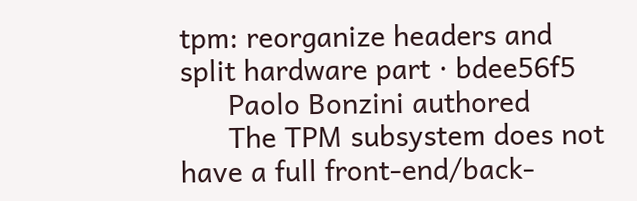tpm: reorganize headers and split hardware part · bdee56f5
      Paolo Bonzini authored
      The TPM subsystem does not have a full front-end/back-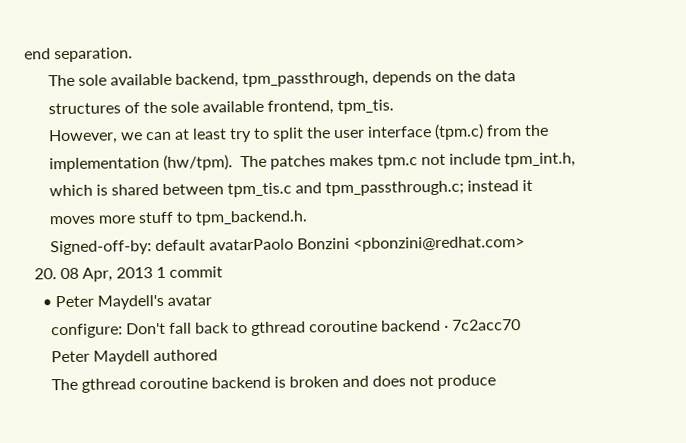end separation.
      The sole available backend, tpm_passthrough, depends on the data
      structures of the sole available frontend, tpm_tis.
      However, we can at least try to split the user interface (tpm.c) from the
      implementation (hw/tpm).  The patches makes tpm.c not include tpm_int.h,
      which is shared between tpm_tis.c and tpm_passthrough.c; instead it
      moves more stuff to tpm_backend.h.
      Signed-off-by: default avatarPaolo Bonzini <pbonzini@redhat.com>
  20. 08 Apr, 2013 1 commit
    • Peter Maydell's avatar
      configure: Don't fall back to gthread coroutine backend · 7c2acc70
      Peter Maydell authored
      The gthread coroutine backend is broken and does not produce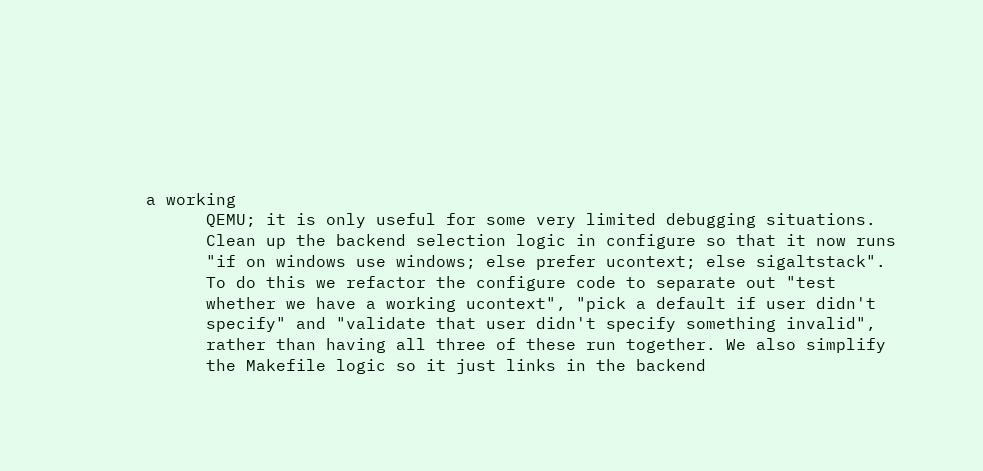a working
      QEMU; it is only useful for some very limited debugging situations.
      Clean up the backend selection logic in configure so that it now runs
      "if on windows use windows; else prefer ucontext; else sigaltstack".
      To do this we refactor the configure code to separate out "test
      whether we have a working ucontext", "pick a default if user didn't
      specify" and "validate that user didn't specify something invalid",
      rather than having all three of these run together. We also simplify
      the Makefile logic so it just links in the backend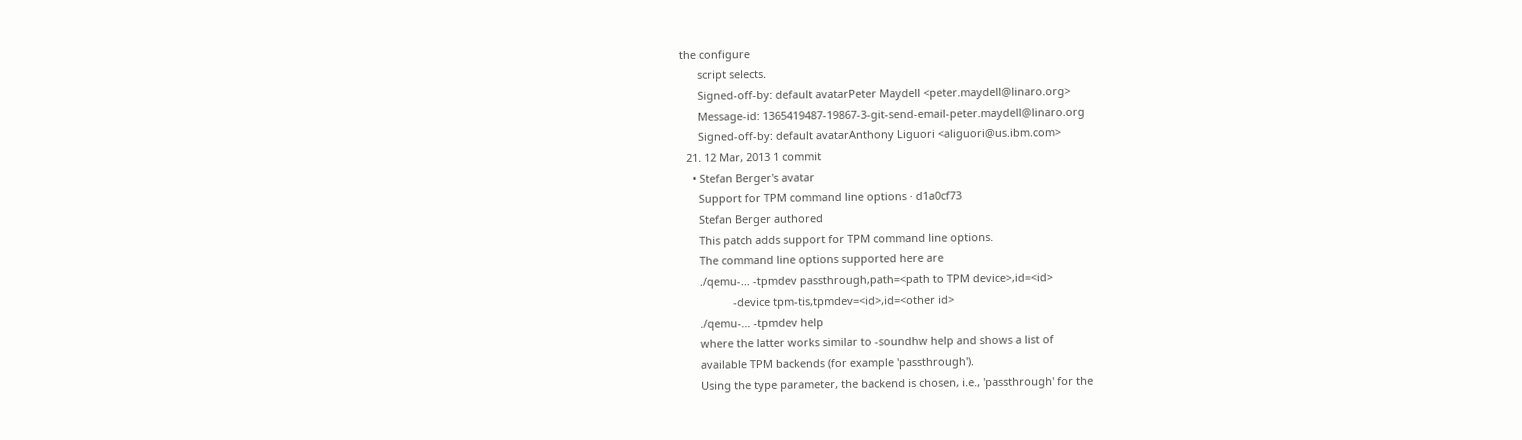the configure
      script selects.
      Signed-off-by: default avatarPeter Maydell <peter.maydell@linaro.org>
      Message-id: 1365419487-19867-3-git-send-email-peter.maydell@linaro.org
      Signed-off-by: default avatarAnthony Liguori <aliguori@us.ibm.com>
  21. 12 Mar, 2013 1 commit
    • Stefan Berger's avatar
      Support for TPM command line options · d1a0cf73
      Stefan Berger authored
      This patch adds support for TPM command line options.
      The command line options supported here are
      ./qemu-... -tpmdev passthrough,path=<path to TPM device>,id=<id>
                 -device tpm-tis,tpmdev=<id>,id=<other id>
      ./qemu-... -tpmdev help
      where the latter works similar to -soundhw help and shows a list of
      available TPM backends (for example 'passthrough').
      Using the type parameter, the backend is chosen, i.e., 'passthrough' for the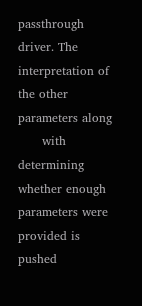passthrough driver. The interpretation of the other parameters along
      with determining whether enough parameters were provided is pushed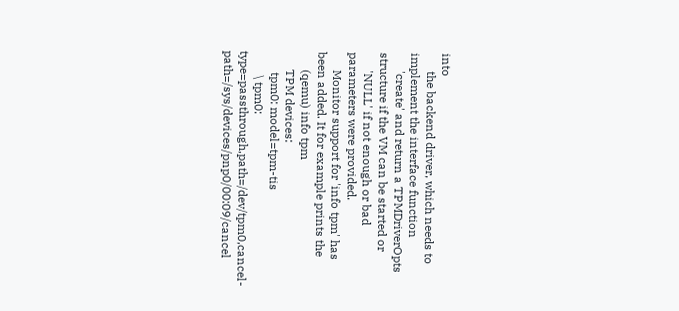into
      the backend driver, which needs to implement the interface function
      'create' and return a TPMDriverOpts structure if the VM can be started or
      'NULL' if not enough or bad parameters were provided.
      Monitor support for 'info tpm' has been added. It for example prints the
      (qemu) info tpm
      TPM devices:
       tpm0: model=tpm-tis
        \ tpm0: type=passthrough,path=/dev/tpm0,cancel-path=/sys/devices/pnp0/00:09/cancel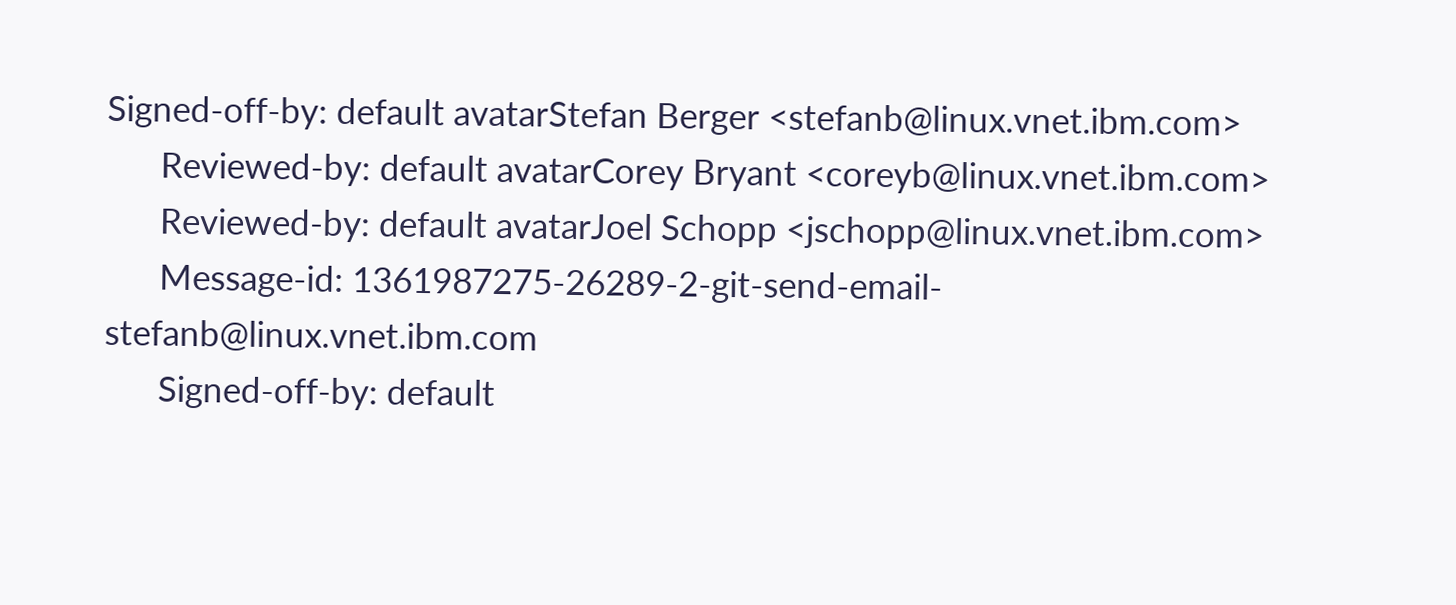Signed-off-by: default avatarStefan Berger <stefanb@linux.vnet.ibm.com>
      Reviewed-by: default avatarCorey Bryant <coreyb@linux.vnet.ibm.com>
      Reviewed-by: default avatarJoel Schopp <jschopp@linux.vnet.ibm.com>
      Message-id: 1361987275-26289-2-git-send-email-stefanb@linux.vnet.ibm.com
      Signed-off-by: default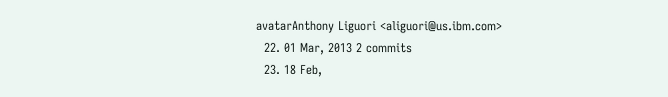avatarAnthony Liguori <aliguori@us.ibm.com>
  22. 01 Mar, 2013 2 commits
  23. 18 Feb,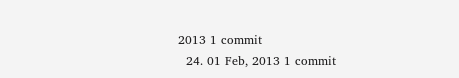2013 1 commit
  24. 01 Feb, 2013 1 commit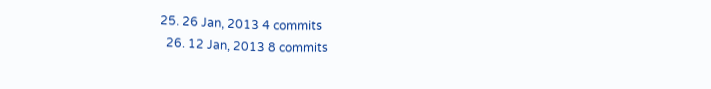25. 26 Jan, 2013 4 commits
  26. 12 Jan, 2013 8 commits